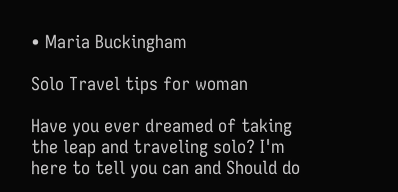• Maria Buckingham

Solo Travel tips for woman

Have you ever dreamed of taking the leap and traveling solo? I'm here to tell you can and Should do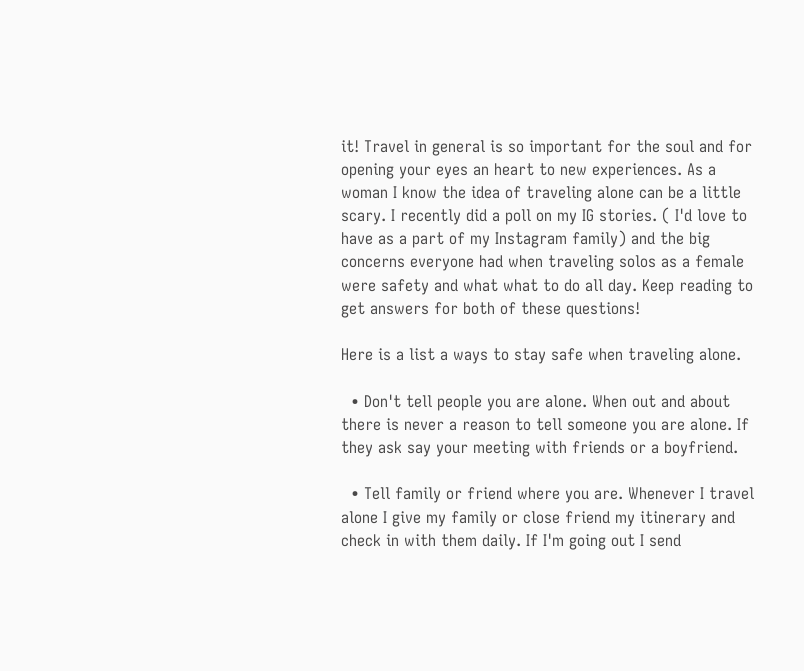it! Travel in general is so important for the soul and for opening your eyes an heart to new experiences. As a woman I know the idea of traveling alone can be a little scary. I recently did a poll on my IG stories. ( I'd love to have as a part of my Instagram family) and the big concerns everyone had when traveling solos as a female were safety and what what to do all day. Keep reading to get answers for both of these questions!

Here is a list a ways to stay safe when traveling alone.

  • Don't tell people you are alone. When out and about there is never a reason to tell someone you are alone. If they ask say your meeting with friends or a boyfriend.

  • Tell family or friend where you are. Whenever I travel alone I give my family or close friend my itinerary and check in with them daily. If I'm going out I send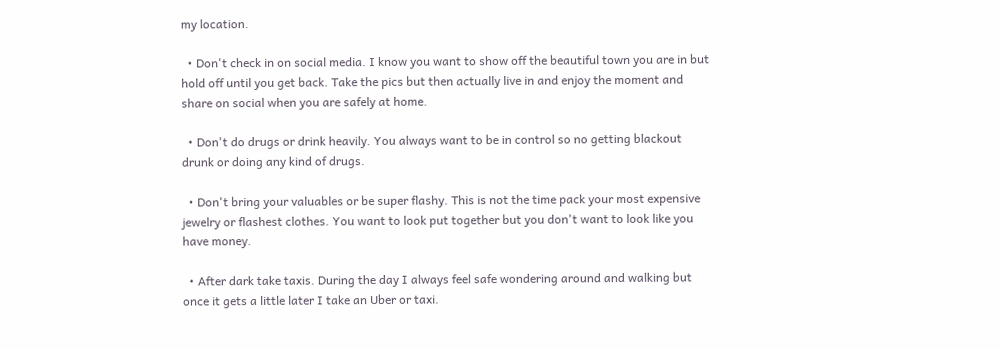my location.

  • Don't check in on social media. I know you want to show off the beautiful town you are in but hold off until you get back. Take the pics but then actually live in and enjoy the moment and share on social when you are safely at home.

  • Don't do drugs or drink heavily. You always want to be in control so no getting blackout drunk or doing any kind of drugs.

  • Don't bring your valuables or be super flashy. This is not the time pack your most expensive jewelry or flashest clothes. You want to look put together but you don't want to look like you have money.

  • After dark take taxis. During the day I always feel safe wondering around and walking but once it gets a little later I take an Uber or taxi.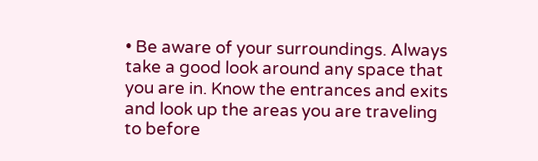• Be aware of your surroundings. Always take a good look around any space that you are in. Know the entrances and exits and look up the areas you are traveling to before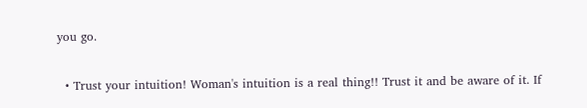you go.

  • Trust your intuition! Woman's intuition is a real thing!! Trust it and be aware of it. If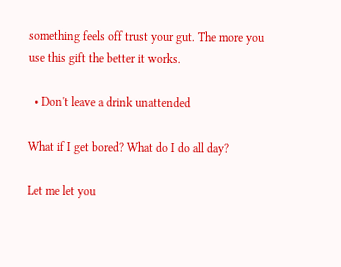something feels off trust your gut. The more you use this gift the better it works.

  • Don't leave a drink unattended

What if I get bored? What do I do all day?

Let me let you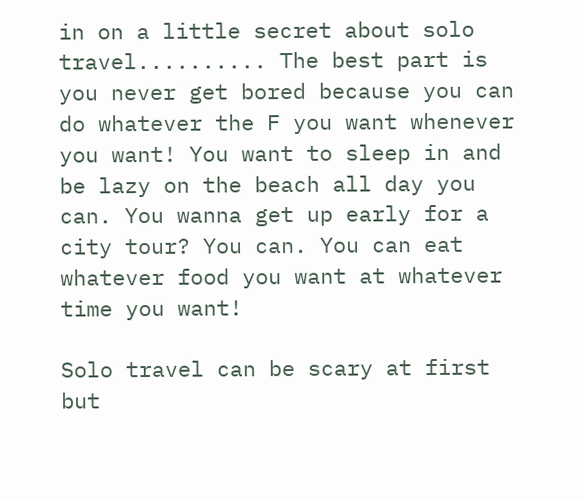in on a little secret about solo travel.......... The best part is you never get bored because you can do whatever the F you want whenever you want! You want to sleep in and be lazy on the beach all day you can. You wanna get up early for a city tour? You can. You can eat whatever food you want at whatever time you want!

Solo travel can be scary at first but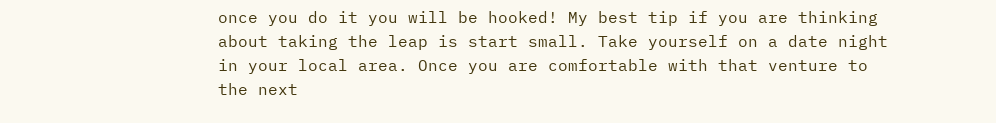once you do it you will be hooked! My best tip if you are thinking about taking the leap is start small. Take yourself on a date night in your local area. Once you are comfortable with that venture to the next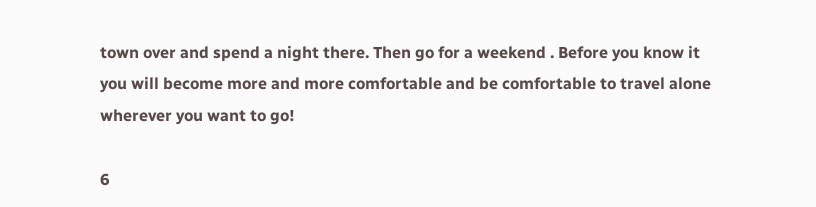town over and spend a night there. Then go for a weekend . Before you know it you will become more and more comfortable and be comfortable to travel alone wherever you want to go!

6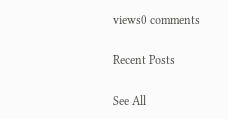views0 comments

Recent Posts

See All